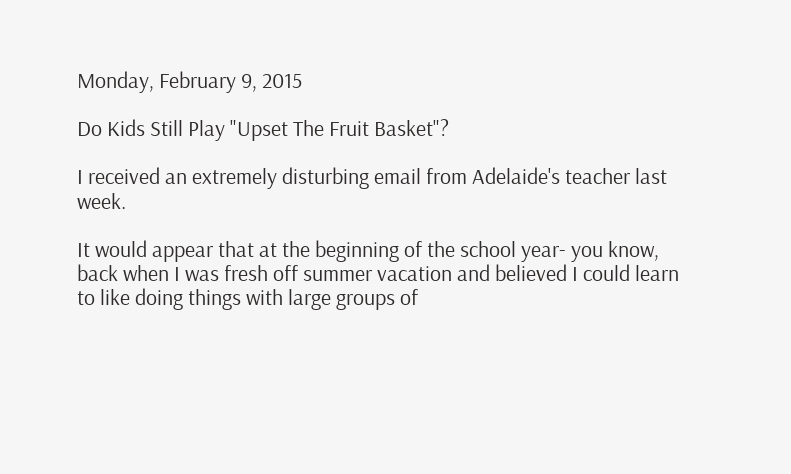Monday, February 9, 2015

Do Kids Still Play "Upset The Fruit Basket"?

I received an extremely disturbing email from Adelaide's teacher last week.

It would appear that at the beginning of the school year- you know, back when I was fresh off summer vacation and believed I could learn to like doing things with large groups of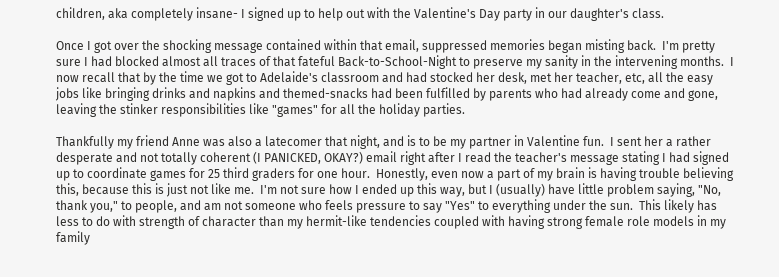children, aka completely insane- I signed up to help out with the Valentine's Day party in our daughter's class.

Once I got over the shocking message contained within that email, suppressed memories began misting back.  I'm pretty sure I had blocked almost all traces of that fateful Back-to-School-Night to preserve my sanity in the intervening months.  I now recall that by the time we got to Adelaide's classroom and had stocked her desk, met her teacher, etc, all the easy jobs like bringing drinks and napkins and themed-snacks had been fulfilled by parents who had already come and gone, leaving the stinker responsibilities like "games" for all the holiday parties.

Thankfully my friend Anne was also a latecomer that night, and is to be my partner in Valentine fun.  I sent her a rather desperate and not totally coherent (I PANICKED, OKAY?) email right after I read the teacher's message stating I had signed up to coordinate games for 25 third graders for one hour.  Honestly, even now a part of my brain is having trouble believing this, because this is just not like me.  I'm not sure how I ended up this way, but I (usually) have little problem saying, "No, thank you," to people, and am not someone who feels pressure to say "Yes" to everything under the sun.  This likely has less to do with strength of character than my hermit-like tendencies coupled with having strong female role models in my family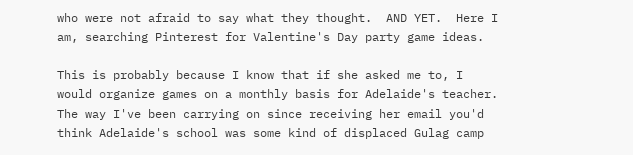who were not afraid to say what they thought.  AND YET.  Here I am, searching Pinterest for Valentine's Day party game ideas.

This is probably because I know that if she asked me to, I would organize games on a monthly basis for Adelaide's teacher.  The way I've been carrying on since receiving her email you'd think Adelaide's school was some kind of displaced Gulag camp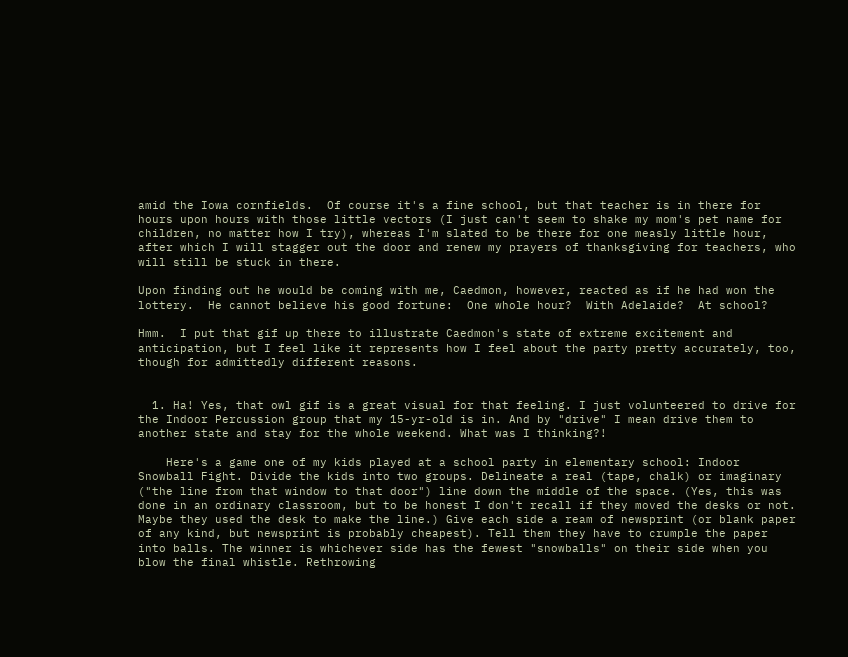amid the Iowa cornfields.  Of course it's a fine school, but that teacher is in there for hours upon hours with those little vectors (I just can't seem to shake my mom's pet name for children, no matter how I try), whereas I'm slated to be there for one measly little hour, after which I will stagger out the door and renew my prayers of thanksgiving for teachers, who will still be stuck in there.

Upon finding out he would be coming with me, Caedmon, however, reacted as if he had won the lottery.  He cannot believe his good fortune:  One whole hour?  With Adelaide?  At school?

Hmm.  I put that gif up there to illustrate Caedmon's state of extreme excitement and anticipation, but I feel like it represents how I feel about the party pretty accurately, too, though for admittedly different reasons.


  1. Ha! Yes, that owl gif is a great visual for that feeling. I just volunteered to drive for the Indoor Percussion group that my 15-yr-old is in. And by "drive" I mean drive them to another state and stay for the whole weekend. What was I thinking?!

    Here's a game one of my kids played at a school party in elementary school: Indoor Snowball Fight. Divide the kids into two groups. Delineate a real (tape, chalk) or imaginary ("the line from that window to that door") line down the middle of the space. (Yes, this was done in an ordinary classroom, but to be honest I don't recall if they moved the desks or not. Maybe they used the desk to make the line.) Give each side a ream of newsprint (or blank paper of any kind, but newsprint is probably cheapest). Tell them they have to crumple the paper into balls. The winner is whichever side has the fewest "snowballs" on their side when you blow the final whistle. Rethrowing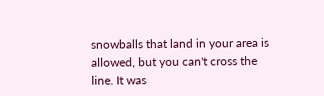snowballs that land in your area is allowed, but you can't cross the line. It was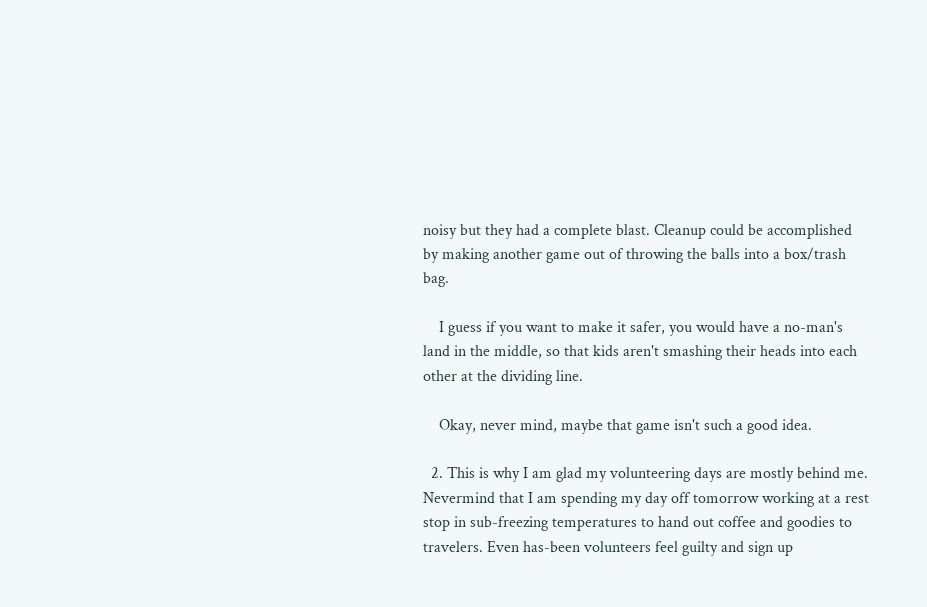noisy but they had a complete blast. Cleanup could be accomplished by making another game out of throwing the balls into a box/trash bag.

    I guess if you want to make it safer, you would have a no-man's land in the middle, so that kids aren't smashing their heads into each other at the dividing line.

    Okay, never mind, maybe that game isn't such a good idea.

  2. This is why I am glad my volunteering days are mostly behind me. Nevermind that I am spending my day off tomorrow working at a rest stop in sub-freezing temperatures to hand out coffee and goodies to travelers. Even has-been volunteers feel guilty and sign up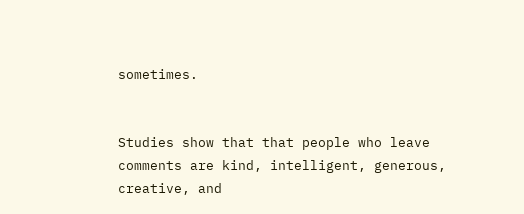sometimes.


Studies show that that people who leave comments are kind, intelligent, generous, creative, and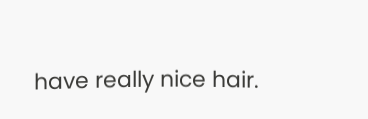have really nice hair.